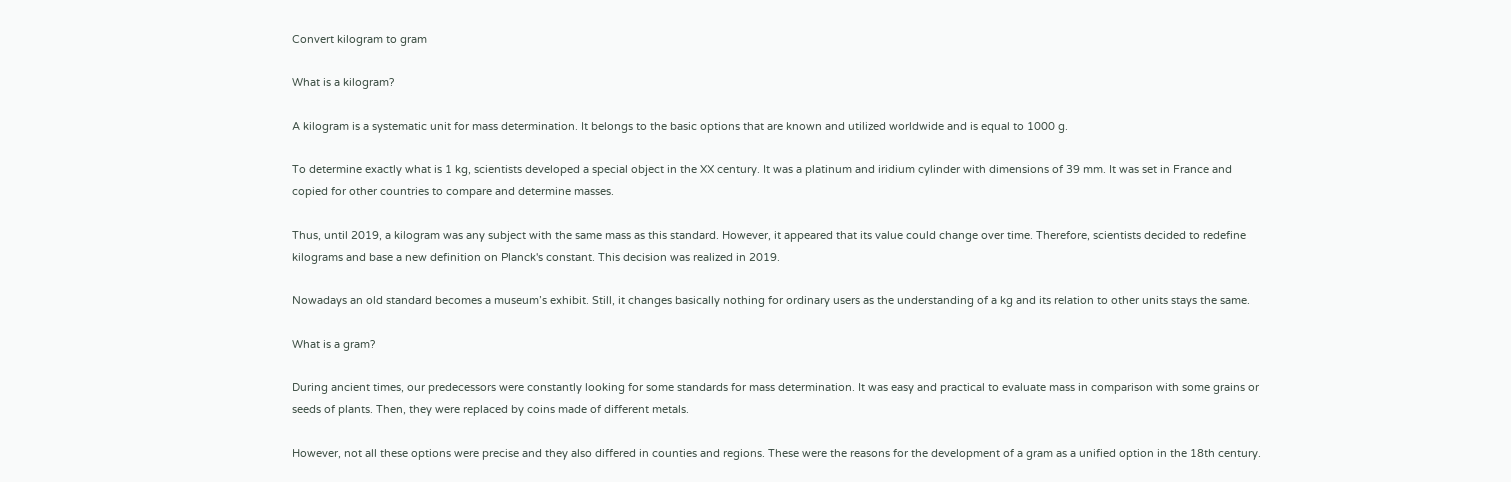Convert kilogram to gram

What is a kilogram?

A kilogram is a systematic unit for mass determination. It belongs to the basic options that are known and utilized worldwide and is equal to 1000 g.

To determine exactly what is 1 kg, scientists developed a special object in the XX century. It was a platinum and iridium cylinder with dimensions of 39 mm. It was set in France and copied for other countries to compare and determine masses.

Thus, until 2019, a kilogram was any subject with the same mass as this standard. However, it appeared that its value could change over time. Therefore, scientists decided to redefine kilograms and base a new definition on Planck's constant. This decision was realized in 2019.

Nowadays an old standard becomes a museum’s exhibit. Still, it changes basically nothing for ordinary users as the understanding of a kg and its relation to other units stays the same.

What is a gram?

During ancient times, our predecessors were constantly looking for some standards for mass determination. It was easy and practical to evaluate mass in comparison with some grains or seeds of plants. Then, they were replaced by coins made of different metals.

However, not all these options were precise and they also differed in counties and regions. These were the reasons for the development of a gram as a unified option in the 18th century.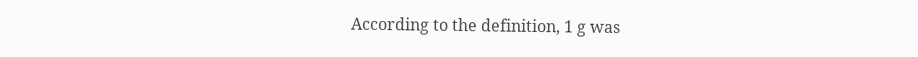According to the definition, 1 g was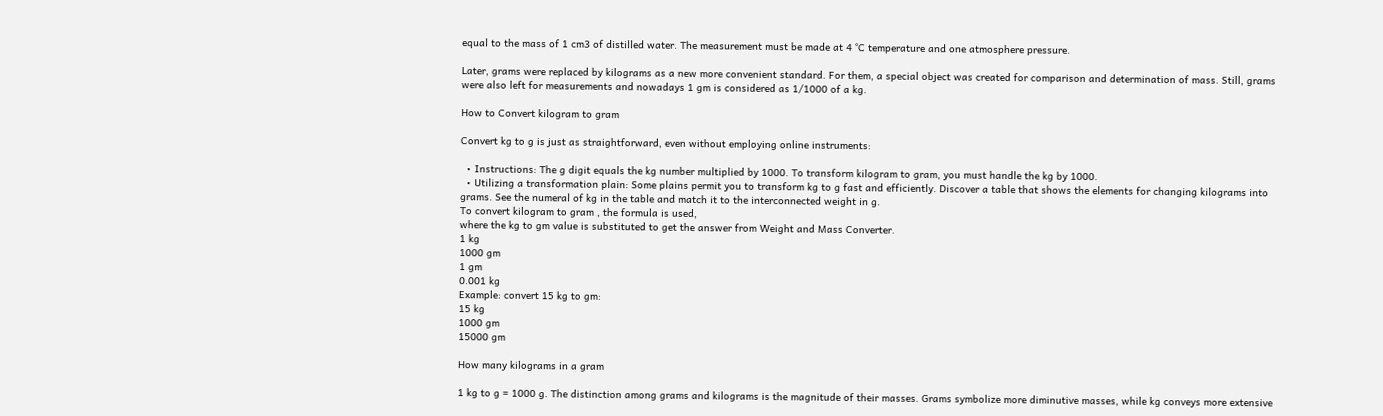equal to the mass of 1 cm3 of distilled water. The measurement must be made at 4 °C temperature and one atmosphere pressure.

Later, grams were replaced by kilograms as a new more convenient standard. For them, a special object was created for comparison and determination of mass. Still, grams were also left for measurements and nowadays 1 gm is considered as 1/1000 of a kg.

How to Convert kilogram to gram

Convert kg to g is just as straightforward, even without employing online instruments:

  • Instructions: The g digit equals the kg number multiplied by 1000. To transform kilogram to gram, you must handle the kg by 1000.
  • Utilizing a transformation plain: Some plains permit you to transform kg to g fast and efficiently. Discover a table that shows the elements for changing kilograms into grams. See the numeral of kg in the table and match it to the interconnected weight in g.
To convert kilogram to gram , the formula is used,
where the kg to gm value is substituted to get the answer from Weight and Mass Converter.
1 kg
1000 gm
1 gm
0.001 kg
Example: convert 15 kg to gm:
15 kg
1000 gm
15000 gm

How many kilograms in a gram

1 kg to g = 1000 g. The distinction among grams and kilograms is the magnitude of their masses. Grams symbolize more diminutive masses, while kg conveys more extensive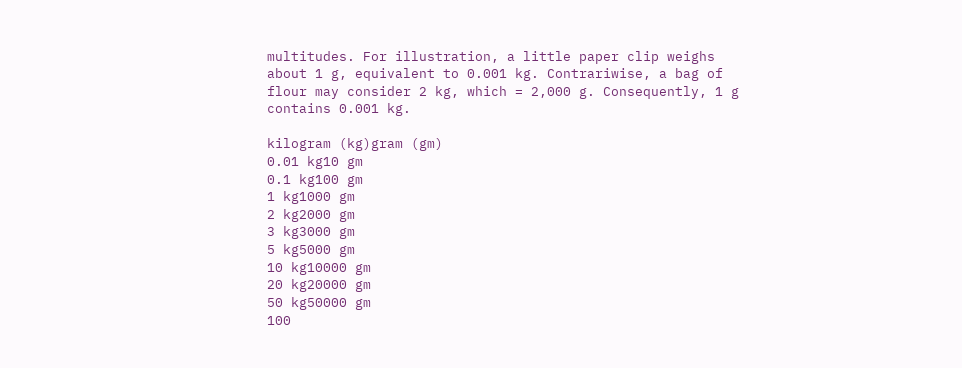multitudes. For illustration, a little paper clip weighs about 1 g, equivalent to 0.001 kg. Contrariwise, a bag of flour may consider 2 kg, which = 2,000 g. Consequently, 1 g contains 0.001 kg.

kilogram (kg)gram (gm)
0.01 kg10 gm
0.1 kg100 gm
1 kg1000 gm
2 kg2000 gm
3 kg3000 gm
5 kg5000 gm
10 kg10000 gm
20 kg20000 gm
50 kg50000 gm
100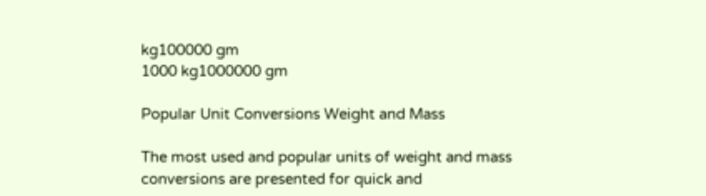kg100000 gm
1000 kg1000000 gm

Popular Unit Conversions Weight and Mass

The most used and popular units of weight and mass conversions are presented for quick and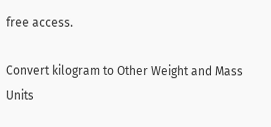free access.

Convert kilogram to Other Weight and Mass Units